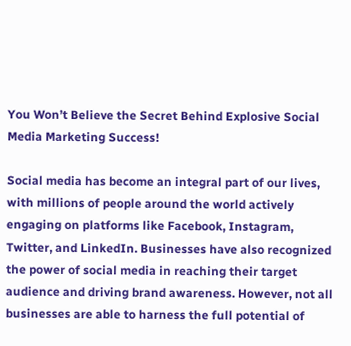You Won’t Believe the Secret Behind Explosive Social Media Marketing Success!

Social media has become an integral part of our lives, with millions of people around the world actively engaging on platforms like Facebook, Instagram, Twitter, and LinkedIn. Businesses have also recognized the power of social media in reaching their target audience and driving brand awareness. However, not all businesses are able to harness the full potential of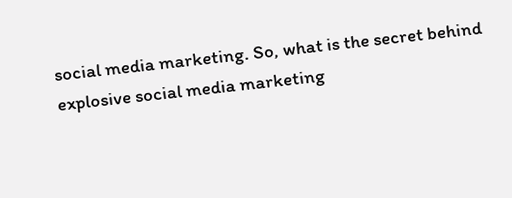social media marketing. So, what is the secret behind explosive social media marketing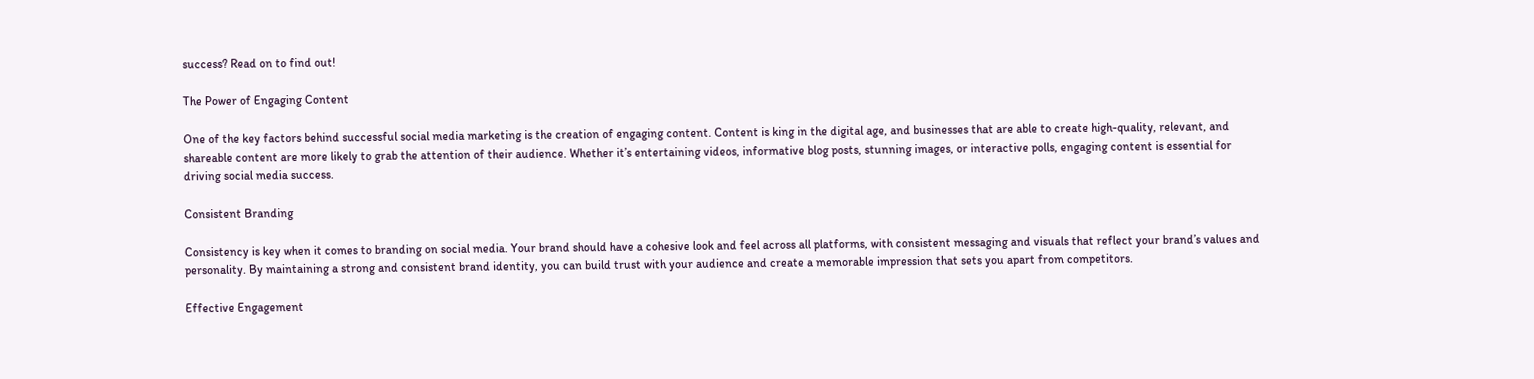success? Read on to find out!

The Power of Engaging Content

One of the key factors behind successful social media marketing is the creation of engaging content. Content is king in the digital age, and businesses that are able to create high-quality, relevant, and shareable content are more likely to grab the attention of their audience. Whether it’s entertaining videos, informative blog posts, stunning images, or interactive polls, engaging content is essential for driving social media success.

Consistent Branding

Consistency is key when it comes to branding on social media. Your brand should have a cohesive look and feel across all platforms, with consistent messaging and visuals that reflect your brand’s values and personality. By maintaining a strong and consistent brand identity, you can build trust with your audience and create a memorable impression that sets you apart from competitors.

Effective Engagement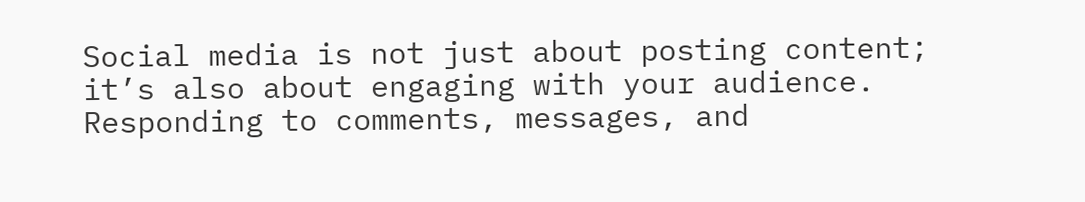Social media is not just about posting content; it’s also about engaging with your audience. Responding to comments, messages, and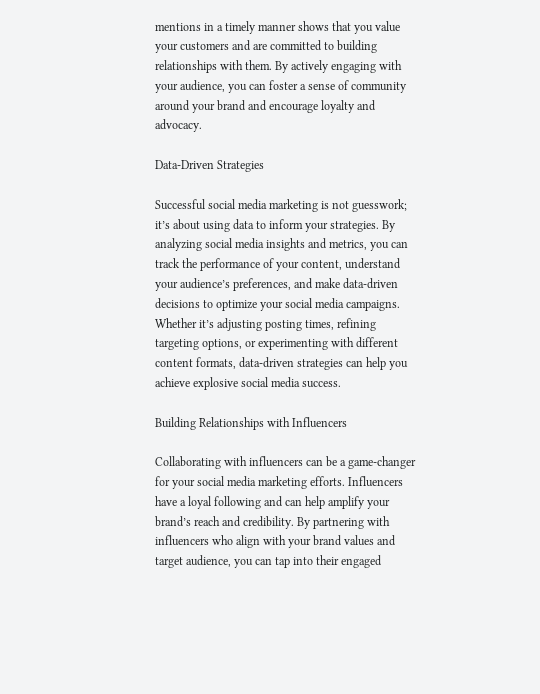mentions in a timely manner shows that you value your customers and are committed to building relationships with them. By actively engaging with your audience, you can foster a sense of community around your brand and encourage loyalty and advocacy.

Data-Driven Strategies

Successful social media marketing is not guesswork; it’s about using data to inform your strategies. By analyzing social media insights and metrics, you can track the performance of your content, understand your audience’s preferences, and make data-driven decisions to optimize your social media campaigns. Whether it’s adjusting posting times, refining targeting options, or experimenting with different content formats, data-driven strategies can help you achieve explosive social media success.

Building Relationships with Influencers

Collaborating with influencers can be a game-changer for your social media marketing efforts. Influencers have a loyal following and can help amplify your brand’s reach and credibility. By partnering with influencers who align with your brand values and target audience, you can tap into their engaged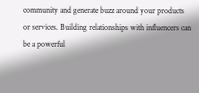community and generate buzz around your products or services. Building relationships with influencers can be a powerful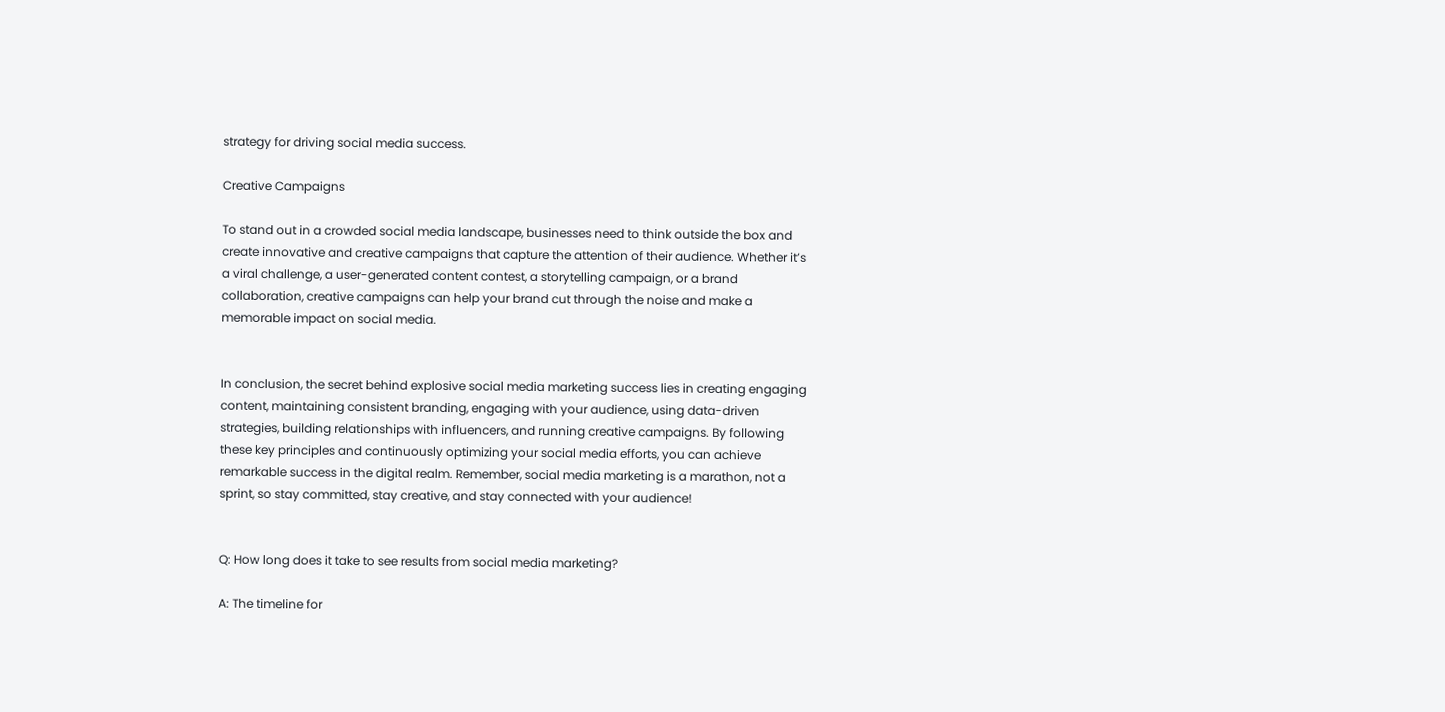strategy for driving social media success.

Creative Campaigns

To stand out in a crowded social media landscape, businesses need to think outside the box and create innovative and creative campaigns that capture the attention of their audience. Whether it’s a viral challenge, a user-generated content contest, a storytelling campaign, or a brand collaboration, creative campaigns can help your brand cut through the noise and make a memorable impact on social media.


In conclusion, the secret behind explosive social media marketing success lies in creating engaging content, maintaining consistent branding, engaging with your audience, using data-driven strategies, building relationships with influencers, and running creative campaigns. By following these key principles and continuously optimizing your social media efforts, you can achieve remarkable success in the digital realm. Remember, social media marketing is a marathon, not a sprint, so stay committed, stay creative, and stay connected with your audience!


Q: How long does it take to see results from social media marketing?

A: The timeline for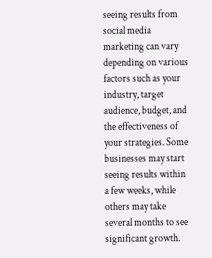seeing results from social media marketing can vary depending on various factors such as your industry, target audience, budget, and the effectiveness of your strategies. Some businesses may start seeing results within a few weeks, while others may take several months to see significant growth.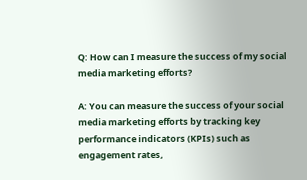Q: How can I measure the success of my social media marketing efforts?

A: You can measure the success of your social media marketing efforts by tracking key performance indicators (KPIs) such as engagement rates,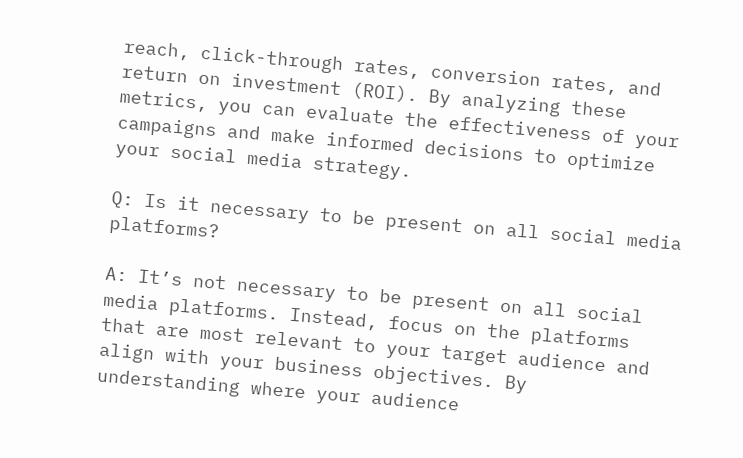reach, click-through rates, conversion rates, and return on investment (ROI). By analyzing these metrics, you can evaluate the effectiveness of your campaigns and make informed decisions to optimize your social media strategy.

Q: Is it necessary to be present on all social media platforms?

A: It’s not necessary to be present on all social media platforms. Instead, focus on the platforms that are most relevant to your target audience and align with your business objectives. By understanding where your audience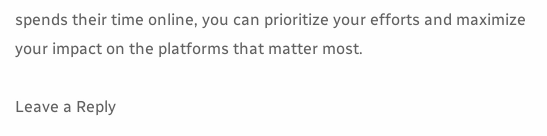spends their time online, you can prioritize your efforts and maximize your impact on the platforms that matter most.

Leave a Reply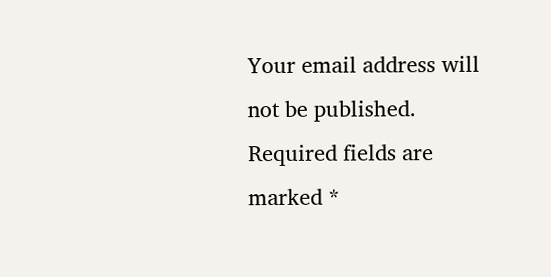Your email address will not be published. Required fields are marked *